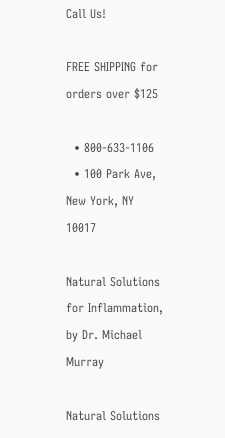Call Us!

FREE SHIPPING for orders over $125

  • 800-633-1106
  • 100 Park Ave, New York, NY 10017

Natural Solutions for Inflammation, by Dr. Michael Murray

Natural Solutions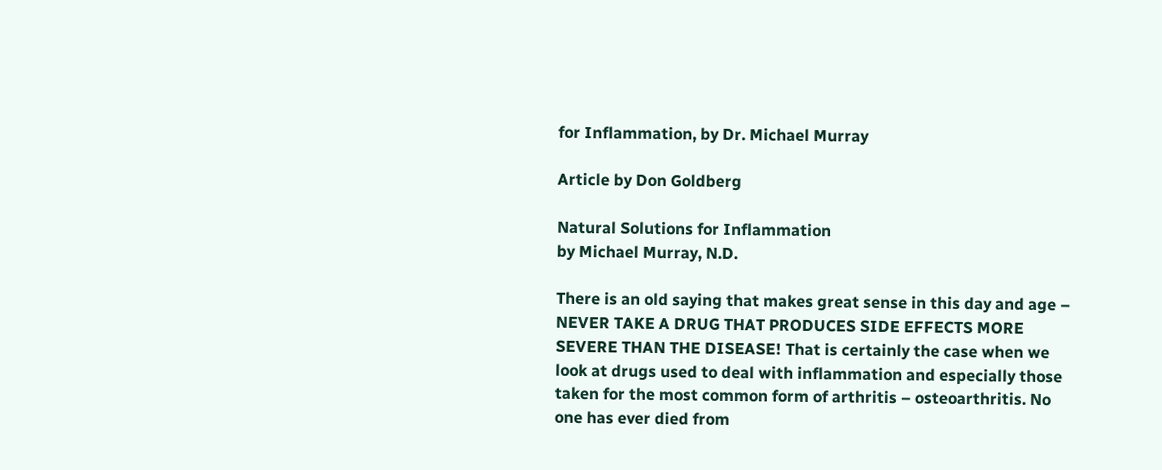for Inflammation, by Dr. Michael Murray

Article by Don Goldberg

Natural Solutions for Inflammation
by Michael Murray, N.D.

There is an old saying that makes great sense in this day and age – NEVER TAKE A DRUG THAT PRODUCES SIDE EFFECTS MORE SEVERE THAN THE DISEASE! That is certainly the case when we look at drugs used to deal with inflammation and especially those taken for the most common form of arthritis – osteoarthritis. No one has ever died from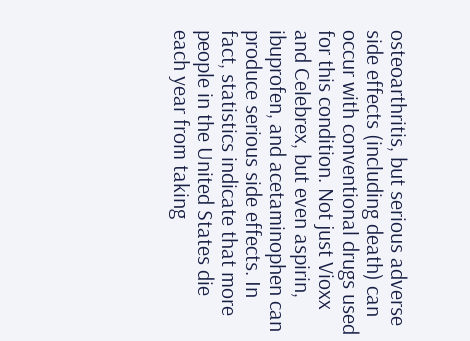osteoarthritis, but serious adverse side effects (including death) can occur with conventional drugs used for this condition. Not just Vioxx and Celebrex, but even aspirin, ibuprofen, and acetaminophen can produce serious side effects. In fact, statistics indicate that more people in the United States die each year from taking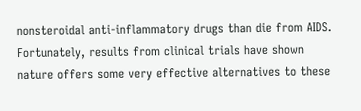nonsteroidal anti-inflammatory drugs than die from AIDS.
Fortunately, results from clinical trials have shown nature offers some very effective alternatives to these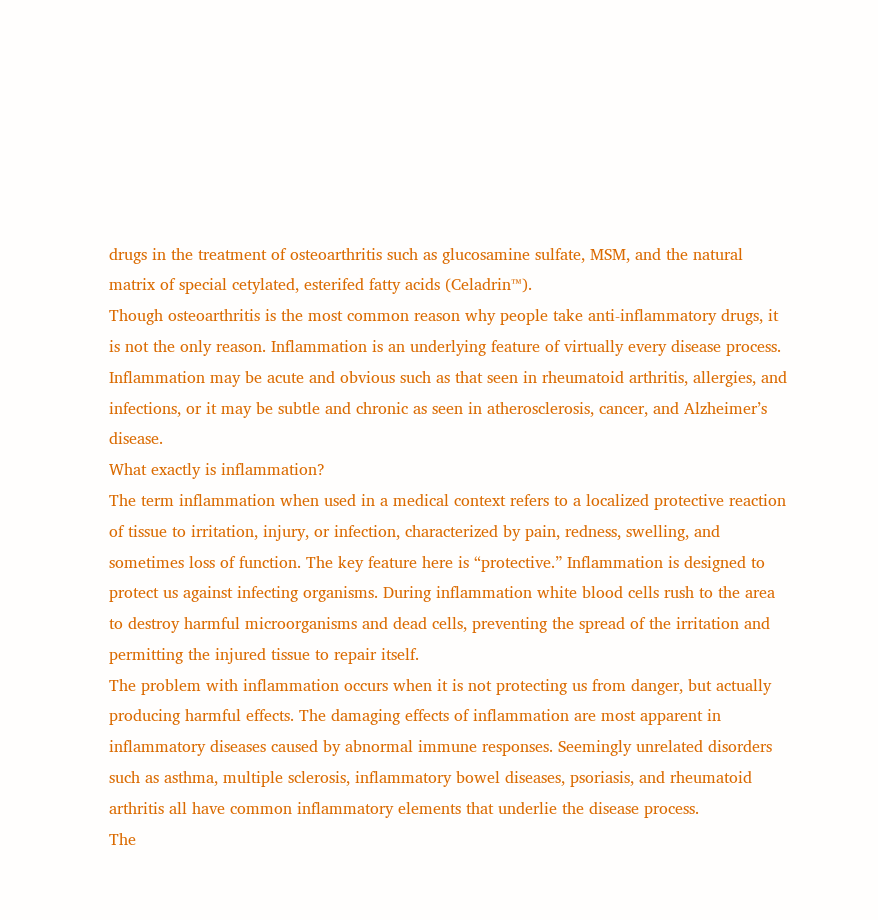drugs in the treatment of osteoarthritis such as glucosamine sulfate, MSM, and the natural matrix of special cetylated, esterifed fatty acids (Celadrin™).
Though osteoarthritis is the most common reason why people take anti-inflammatory drugs, it is not the only reason. Inflammation is an underlying feature of virtually every disease process. Inflammation may be acute and obvious such as that seen in rheumatoid arthritis, allergies, and infections, or it may be subtle and chronic as seen in atherosclerosis, cancer, and Alzheimer’s disease.
What exactly is inflammation?
The term inflammation when used in a medical context refers to a localized protective reaction of tissue to irritation, injury, or infection, characterized by pain, redness, swelling, and sometimes loss of function. The key feature here is “protective.” Inflammation is designed to protect us against infecting organisms. During inflammation white blood cells rush to the area to destroy harmful microorganisms and dead cells, preventing the spread of the irritation and permitting the injured tissue to repair itself.
The problem with inflammation occurs when it is not protecting us from danger, but actually producing harmful effects. The damaging effects of inflammation are most apparent in inflammatory diseases caused by abnormal immune responses. Seemingly unrelated disorders such as asthma, multiple sclerosis, inflammatory bowel diseases, psoriasis, and rheumatoid arthritis all have common inflammatory elements that underlie the disease process.
The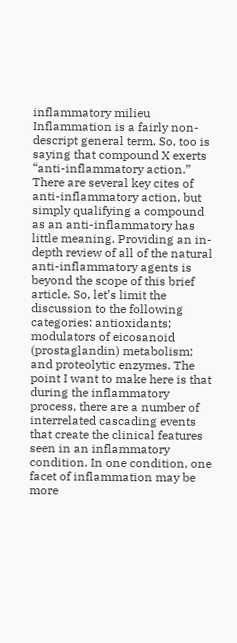inflammatory milieu
Inflammation is a fairly non-descript general term. So, too is saying that compound X exerts “anti-inflammatory action.” There are several key cites of anti-inflammatory action, but simply qualifying a compound as an anti-inflammatory has little meaning. Providing an in-depth review of all of the natural anti-inflammatory agents is beyond the scope of this brief article. So, let’s limit the discussion to the following categories: antioxidants; modulators of eicosanoid (prostaglandin) metabolism; and proteolytic enzymes. The point I want to make here is that during the inflammatory process, there are a number of interrelated cascading events that create the clinical features seen in an inflammatory condition. In one condition, one facet of inflammation may be more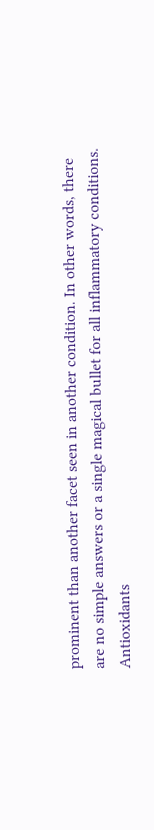prominent than another facet seen in another condition. In other words, there are no simple answers or a single magical bullet for all inflammatory conditions.
Antioxidants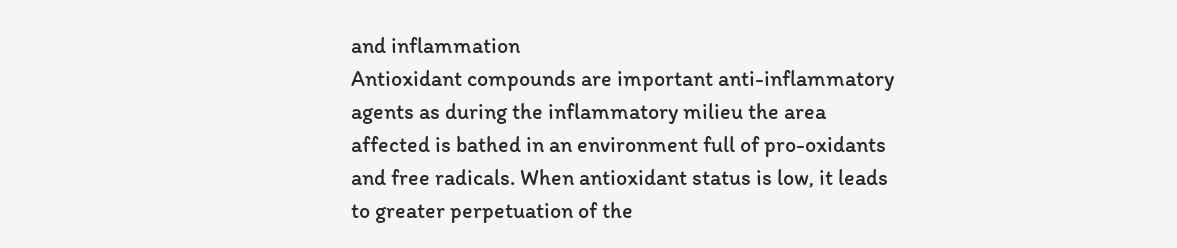and inflammation
Antioxidant compounds are important anti-inflammatory agents as during the inflammatory milieu the area affected is bathed in an environment full of pro-oxidants and free radicals. When antioxidant status is low, it leads to greater perpetuation of the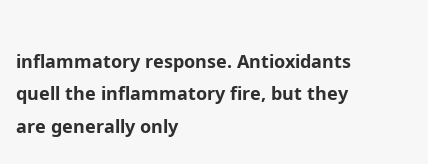inflammatory response. Antioxidants quell the inflammatory fire, but they are generally only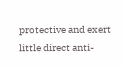protective and exert little direct anti-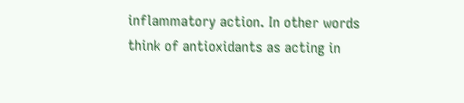inflammatory action. In other words think of antioxidants as acting in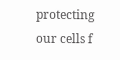protecting our cells f